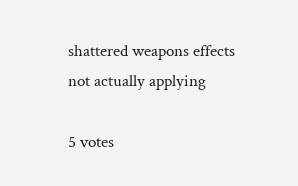shattered weapons effects not actually applying

5 votes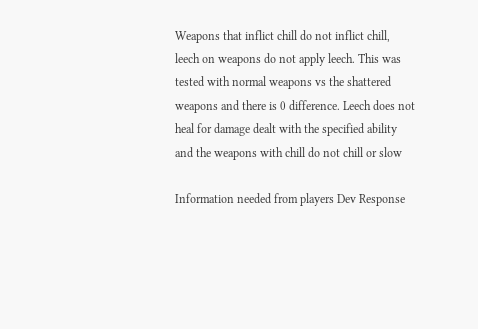Weapons that inflict chill do not inflict chill, leech on weapons do not apply leech. This was tested with normal weapons vs the shattered weapons and there is 0 difference. Leech does not heal for damage dealt with the specified ability and the weapons with chill do not chill or slow

Information needed from players Dev Response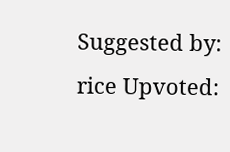Suggested by: rice Upvoted: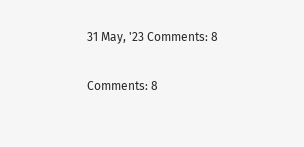31 May, '23 Comments: 8

Comments: 8